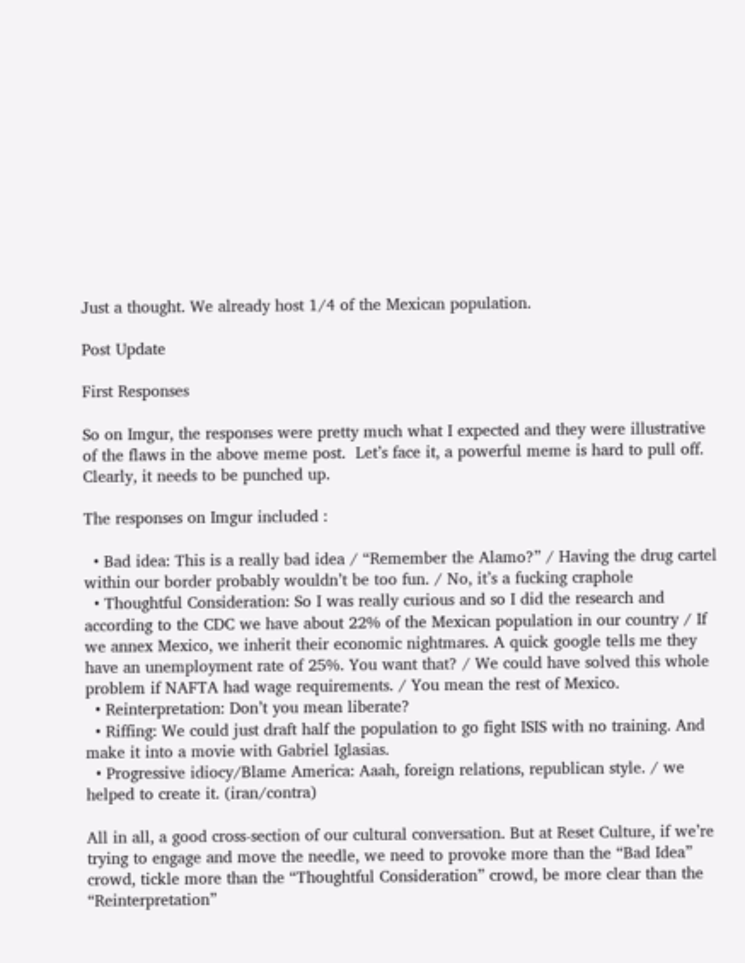Just a thought. We already host 1/4 of the Mexican population.

Post Update

First Responses

So on Imgur, the responses were pretty much what I expected and they were illustrative of the flaws in the above meme post.  Let’s face it, a powerful meme is hard to pull off.  Clearly, it needs to be punched up.

The responses on Imgur included :

  • Bad idea: This is a really bad idea / “Remember the Alamo?” / Having the drug cartel within our border probably wouldn’t be too fun. / No, it’s a fucking craphole
  • Thoughtful Consideration: So I was really curious and so I did the research and according to the CDC we have about 22% of the Mexican population in our country / If we annex Mexico, we inherit their economic nightmares. A quick google tells me they have an unemployment rate of 25%. You want that? / We could have solved this whole problem if NAFTA had wage requirements. / You mean the rest of Mexico.
  • Reinterpretation: Don’t you mean liberate?
  • Riffing: We could just draft half the population to go fight ISIS with no training. And make it into a movie with Gabriel Iglasias.
  • Progressive idiocy/Blame America: Aaah, foreign relations, republican style. / we helped to create it. (iran/contra)

All in all, a good cross-section of our cultural conversation. But at Reset Culture, if we’re trying to engage and move the needle, we need to provoke more than the “Bad Idea” crowd, tickle more than the “Thoughtful Consideration” crowd, be more clear than the “Reinterpretation”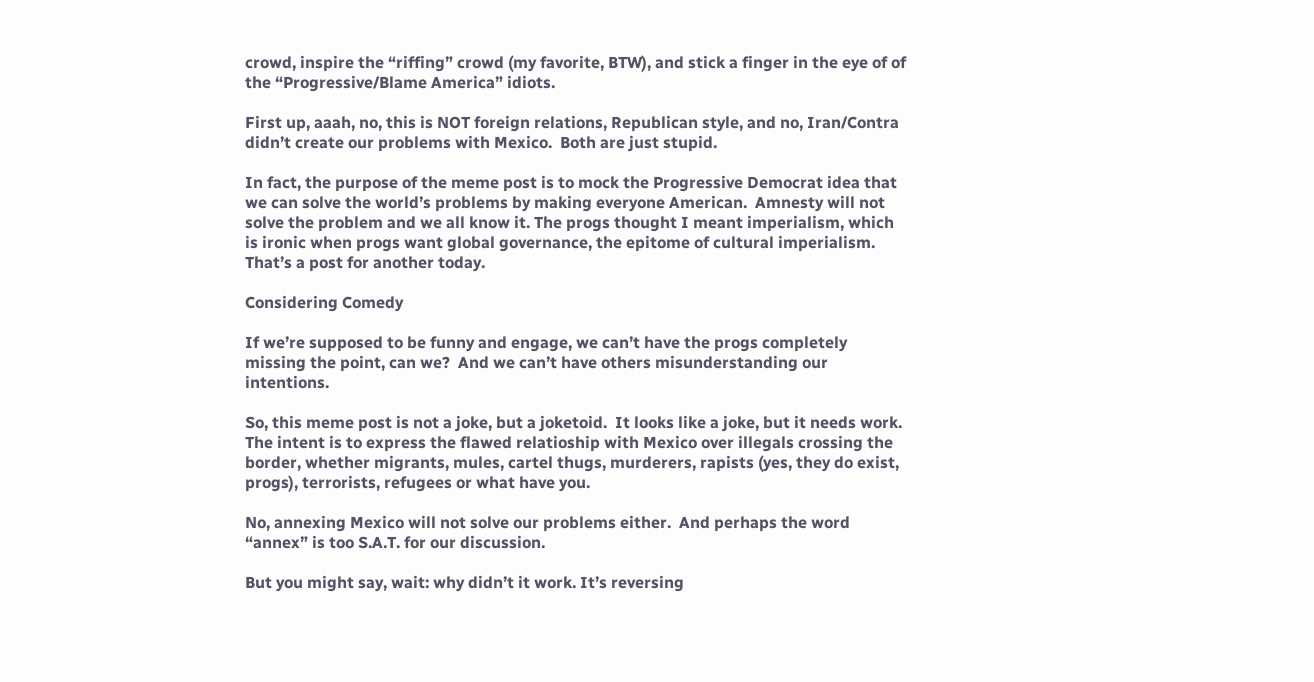crowd, inspire the “riffing” crowd (my favorite, BTW), and stick a finger in the eye of of the “Progressive/Blame America” idiots.

First up, aaah, no, this is NOT foreign relations, Republican style, and no, Iran/Contra didn’t create our problems with Mexico.  Both are just stupid.

In fact, the purpose of the meme post is to mock the Progressive Democrat idea that we can solve the world’s problems by making everyone American.  Amnesty will not solve the problem and we all know it. The progs thought I meant imperialism, which is ironic when progs want global governance, the epitome of cultural imperialism.  That’s a post for another today.

Considering Comedy

If we’re supposed to be funny and engage, we can’t have the progs completely missing the point, can we?  And we can’t have others misunderstanding our intentions.

So, this meme post is not a joke, but a joketoid.  It looks like a joke, but it needs work.  The intent is to express the flawed relatioship with Mexico over illegals crossing the border, whether migrants, mules, cartel thugs, murderers, rapists (yes, they do exist, progs), terrorists, refugees or what have you.

No, annexing Mexico will not solve our problems either.  And perhaps the word “annex” is too S.A.T. for our discussion.

But you might say, wait: why didn’t it work. It’s reversing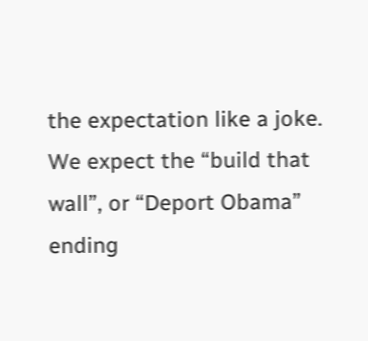the expectation like a joke.  We expect the “build that wall”, or “Deport Obama” ending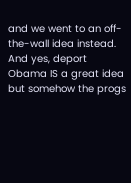and we went to an off-the-wall idea instead.  And yes, deport Obama IS a great idea but somehow the progs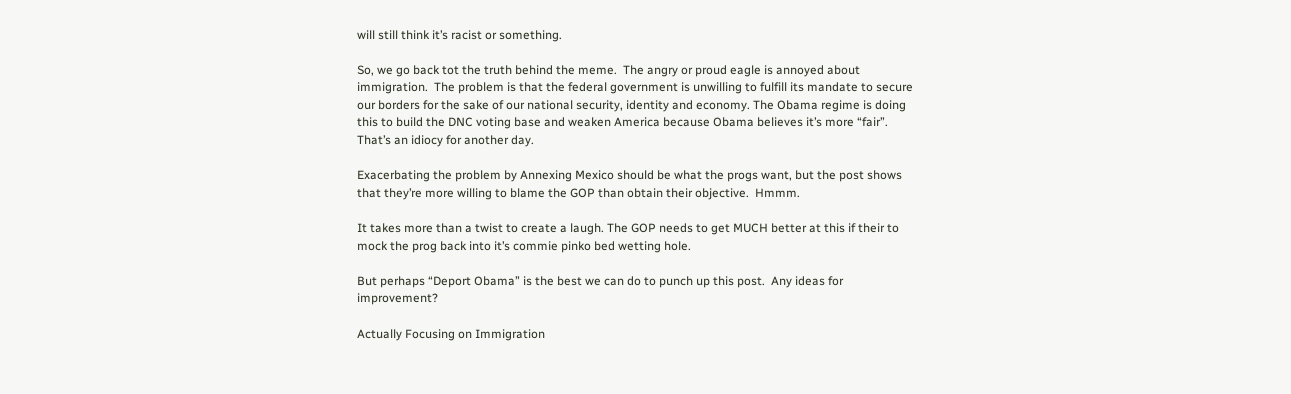will still think it’s racist or something.

So, we go back tot the truth behind the meme.  The angry or proud eagle is annoyed about immigration.  The problem is that the federal government is unwilling to fulfill its mandate to secure our borders for the sake of our national security, identity and economy. The Obama regime is doing this to build the DNC voting base and weaken America because Obama believes it’s more “fair”.  That’s an idiocy for another day.

Exacerbating the problem by Annexing Mexico should be what the progs want, but the post shows that they’re more willing to blame the GOP than obtain their objective.  Hmmm.

It takes more than a twist to create a laugh. The GOP needs to get MUCH better at this if their to mock the prog back into it’s commie pinko bed wetting hole.

But perhaps “Deport Obama” is the best we can do to punch up this post.  Any ideas for improvement?

Actually Focusing on Immigration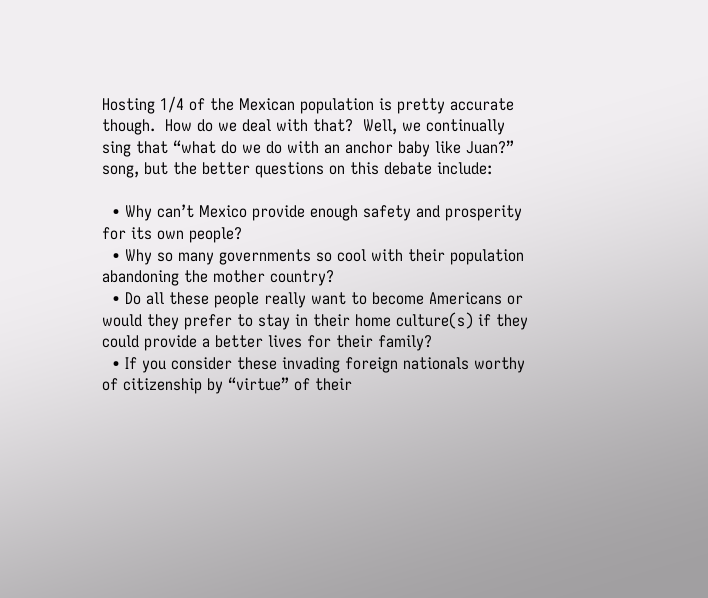Hosting 1/4 of the Mexican population is pretty accurate though.  How do we deal with that?  Well, we continually sing that “what do we do with an anchor baby like Juan?” song, but the better questions on this debate include:

  • Why can’t Mexico provide enough safety and prosperity for its own people?
  • Why so many governments so cool with their population abandoning the mother country?
  • Do all these people really want to become Americans or would they prefer to stay in their home culture(s) if they could provide a better lives for their family?
  • If you consider these invading foreign nationals worthy of citizenship by “virtue” of their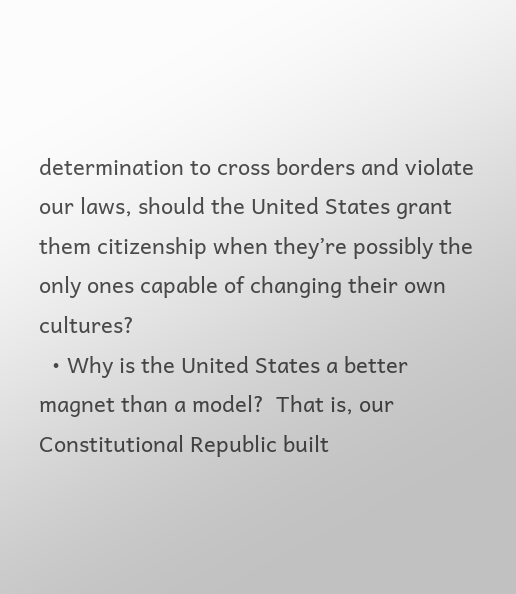determination to cross borders and violate our laws, should the United States grant them citizenship when they’re possibly the only ones capable of changing their own cultures?
  • Why is the United States a better magnet than a model?  That is, our Constitutional Republic built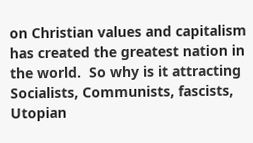on Christian values and capitalism has created the greatest nation in the world.  So why is it attracting Socialists, Communists, fascists, Utopian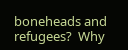boneheads and refugees?  Why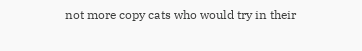not more copy cats who would try in their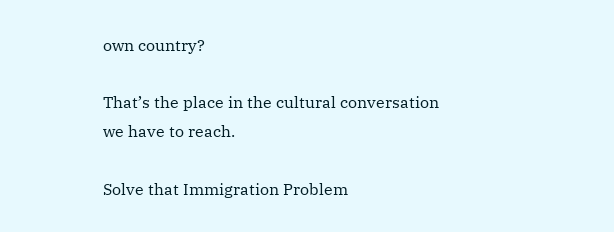own country?

That’s the place in the cultural conversation we have to reach.

Solve that Immigration Problem